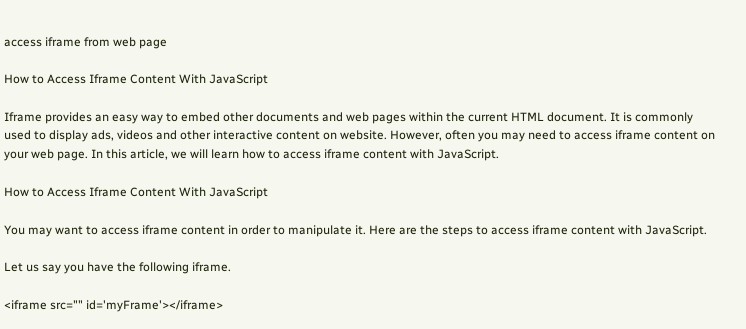access iframe from web page

How to Access Iframe Content With JavaScript

Iframe provides an easy way to embed other documents and web pages within the current HTML document. It is commonly used to display ads, videos and other interactive content on website. However, often you may need to access iframe content on your web page. In this article, we will learn how to access iframe content with JavaScript.

How to Access Iframe Content With JavaScript

You may want to access iframe content in order to manipulate it. Here are the steps to access iframe content with JavaScript.

Let us say you have the following iframe.

<iframe src="" id='myFrame'></iframe>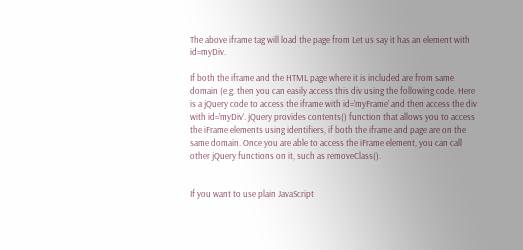The above iframe tag will load the page from Let us say it has an element with id=myDiv.

If both the iframe and the HTML page where it is included are from same domain (e.g. then you can easily access this div using the following code. Here is a jQuery code to access the iframe with id=’myFrame’ and then access the div with id=’myDiv’. jQuery provides contents() function that allows you to access the iFrame elements using identifiers, if both the iframe and page are on the same domain. Once you are able to access the iFrame element, you can call other jQuery functions on it, such as removeClass().


If you want to use plain JavaScript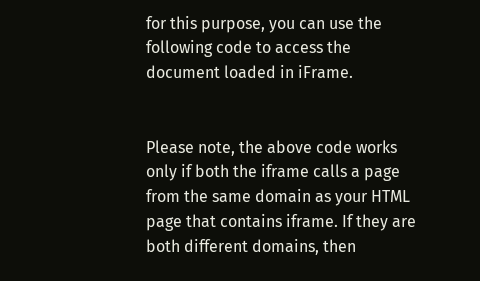for this purpose, you can use the following code to access the document loaded in iFrame.


Please note, the above code works only if both the iframe calls a page from the same domain as your HTML page that contains iframe. If they are both different domains, then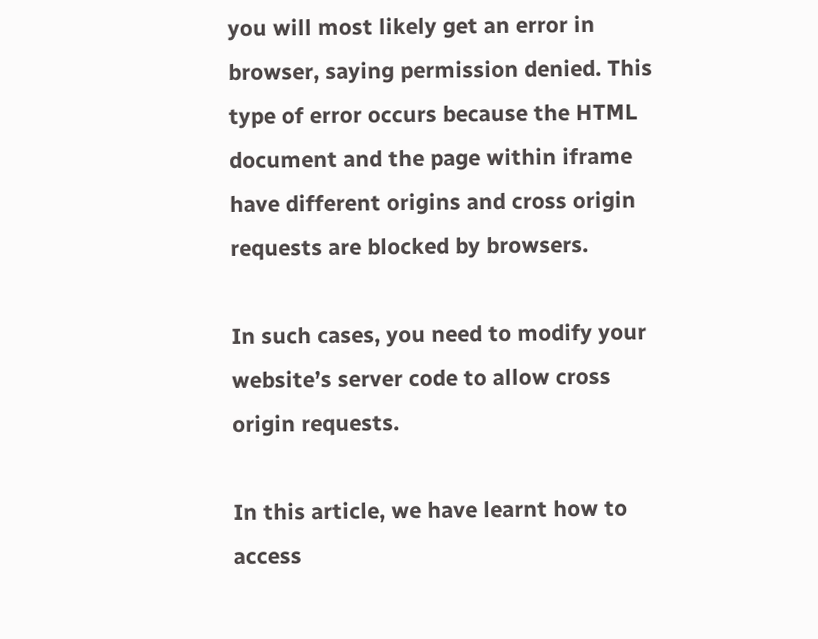you will most likely get an error in browser, saying permission denied. This type of error occurs because the HTML document and the page within iframe have different origins and cross origin requests are blocked by browsers.

In such cases, you need to modify your website’s server code to allow cross origin requests.

In this article, we have learnt how to access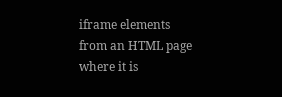iframe elements from an HTML page where it is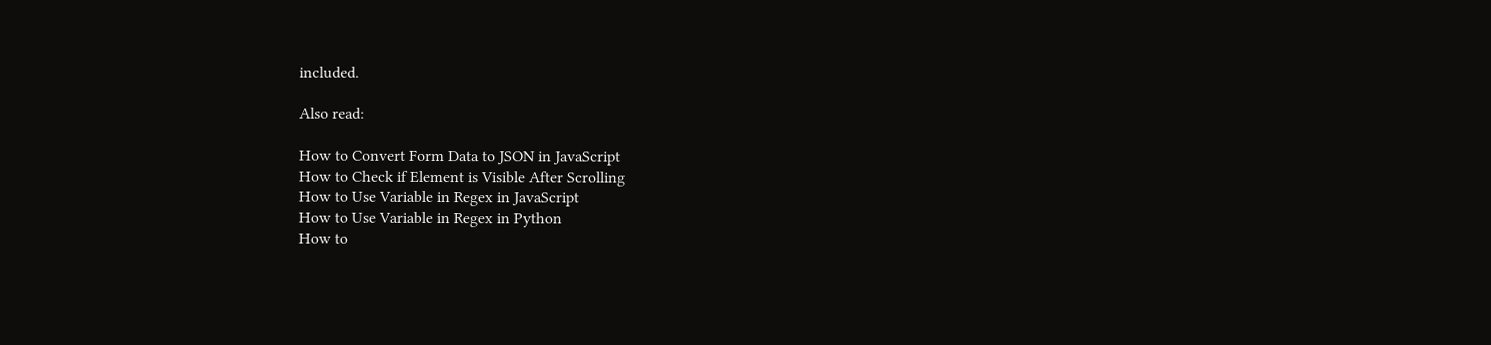included.

Also read:

How to Convert Form Data to JSON in JavaScript
How to Check if Element is Visible After Scrolling
How to Use Variable in Regex in JavaScript
How to Use Variable in Regex in Python
How to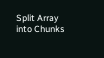Split Array into Chunks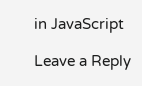in JavaScript

Leave a Reply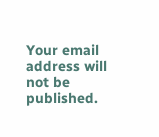Your email address will not be published.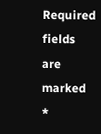Required fields are marked *